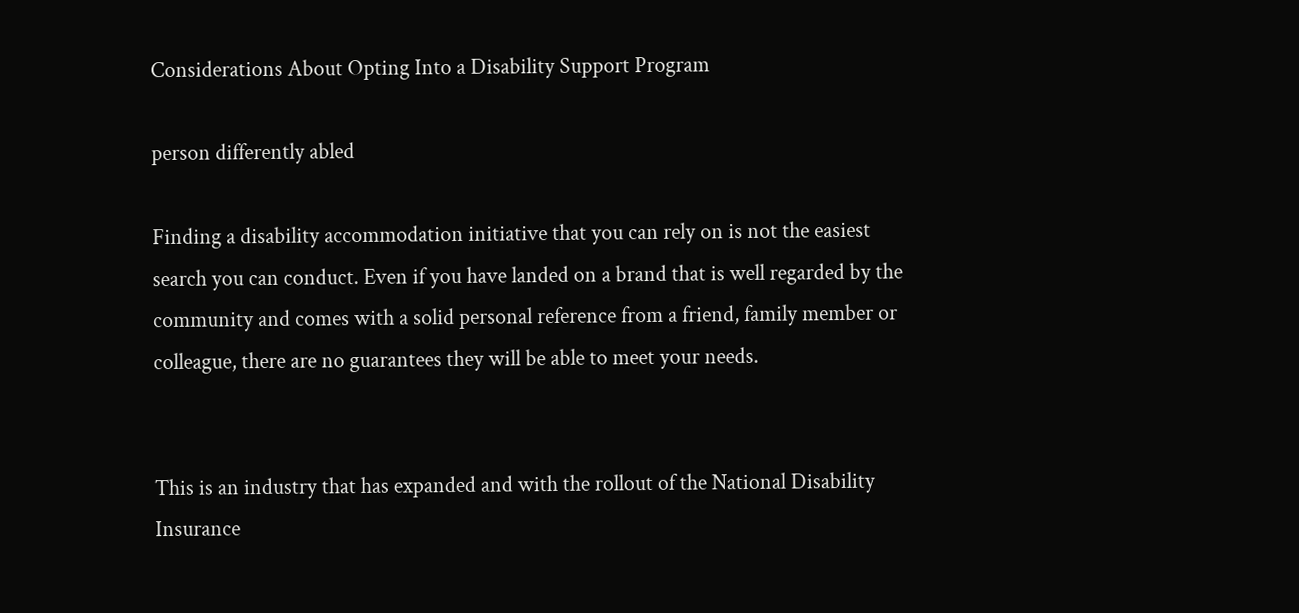Considerations About Opting Into a Disability Support Program

person differently abled

Finding a disability accommodation initiative that you can rely on is not the easiest search you can conduct. Even if you have landed on a brand that is well regarded by the community and comes with a solid personal reference from a friend, family member or colleague, there are no guarantees they will be able to meet your needs.


This is an industry that has expanded and with the rollout of the National Disability Insurance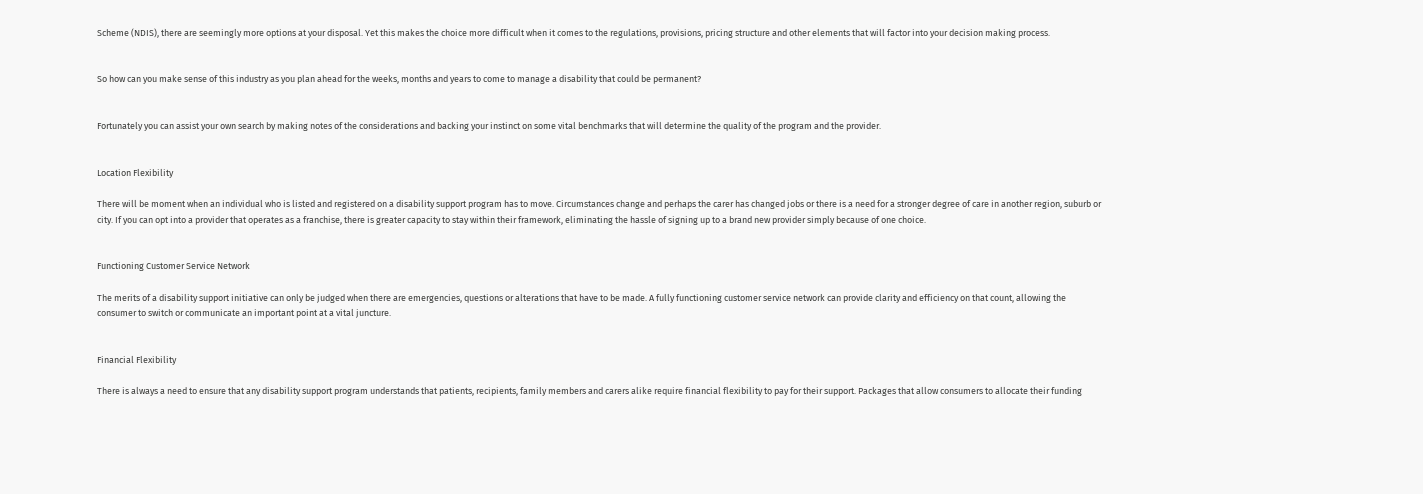Scheme (NDIS), there are seemingly more options at your disposal. Yet this makes the choice more difficult when it comes to the regulations, provisions, pricing structure and other elements that will factor into your decision making process.


So how can you make sense of this industry as you plan ahead for the weeks, months and years to come to manage a disability that could be permanent?


Fortunately you can assist your own search by making notes of the considerations and backing your instinct on some vital benchmarks that will determine the quality of the program and the provider.


Location Flexibility

There will be moment when an individual who is listed and registered on a disability support program has to move. Circumstances change and perhaps the carer has changed jobs or there is a need for a stronger degree of care in another region, suburb or city. If you can opt into a provider that operates as a franchise, there is greater capacity to stay within their framework, eliminating the hassle of signing up to a brand new provider simply because of one choice.


Functioning Customer Service Network

The merits of a disability support initiative can only be judged when there are emergencies, questions or alterations that have to be made. A fully functioning customer service network can provide clarity and efficiency on that count, allowing the consumer to switch or communicate an important point at a vital juncture.


Financial Flexibility

There is always a need to ensure that any disability support program understands that patients, recipients, family members and carers alike require financial flexibility to pay for their support. Packages that allow consumers to allocate their funding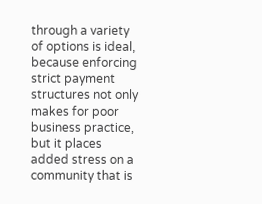through a variety of options is ideal, because enforcing strict payment structures not only makes for poor business practice, but it places added stress on a community that is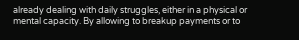already dealing with daily struggles, either in a physical or mental capacity. By allowing to breakup payments or to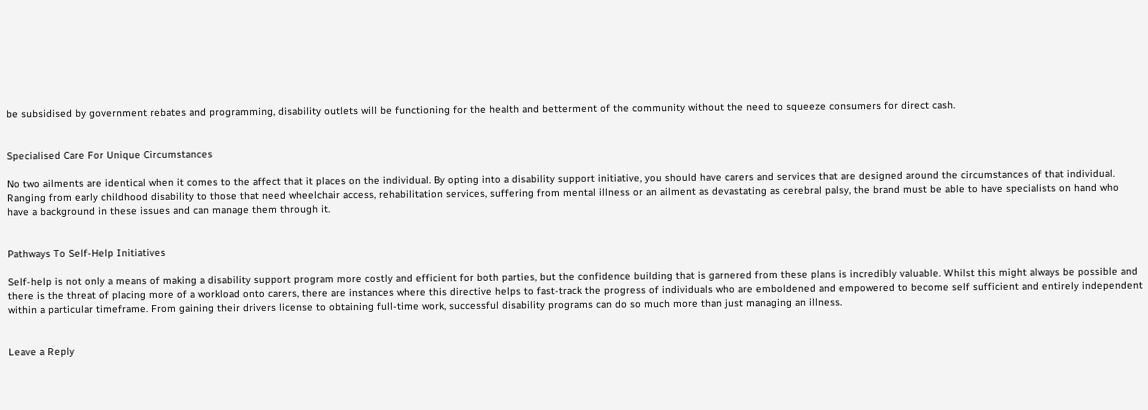be subsidised by government rebates and programming, disability outlets will be functioning for the health and betterment of the community without the need to squeeze consumers for direct cash.


Specialised Care For Unique Circumstances

No two ailments are identical when it comes to the affect that it places on the individual. By opting into a disability support initiative, you should have carers and services that are designed around the circumstances of that individual. Ranging from early childhood disability to those that need wheelchair access, rehabilitation services, suffering from mental illness or an ailment as devastating as cerebral palsy, the brand must be able to have specialists on hand who have a background in these issues and can manage them through it.


Pathways To Self-Help Initiatives

Self-help is not only a means of making a disability support program more costly and efficient for both parties, but the confidence building that is garnered from these plans is incredibly valuable. Whilst this might always be possible and there is the threat of placing more of a workload onto carers, there are instances where this directive helps to fast-track the progress of individuals who are emboldened and empowered to become self sufficient and entirely independent within a particular timeframe. From gaining their drivers license to obtaining full-time work, successful disability programs can do so much more than just managing an illness.


Leave a Reply